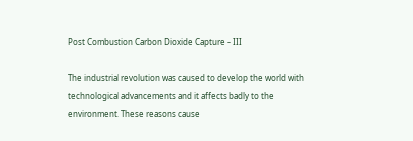Post Combustion Carbon Dioxide Capture – III

The industrial revolution was caused to develop the world with technological advancements and it affects badly to the environment. These reasons cause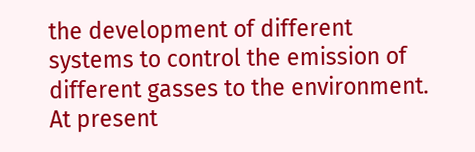the development of different systems to control the emission of different gasses to the environment. At present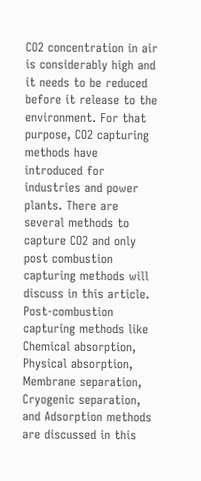CO2 concentration in air is considerably high and it needs to be reduced before it release to the environment. For that purpose, CO2 capturing methods have introduced for industries and power plants. There are several methods to capture CO2 and only post combustion capturing methods will discuss in this article. Post-combustion capturing methods like Chemical absorption, Physical absorption, Membrane separation, Cryogenic separation, and Adsorption methods are discussed in this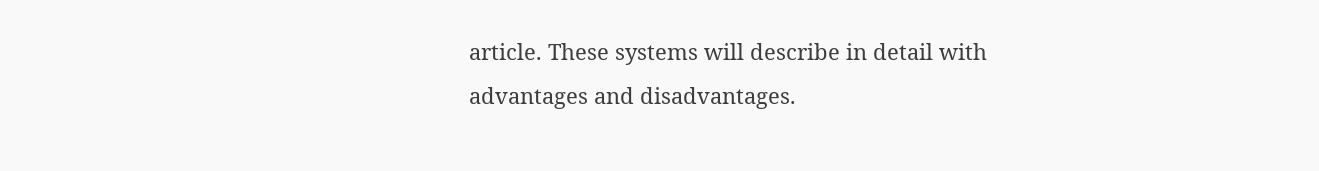article. These systems will describe in detail with advantages and disadvantages.